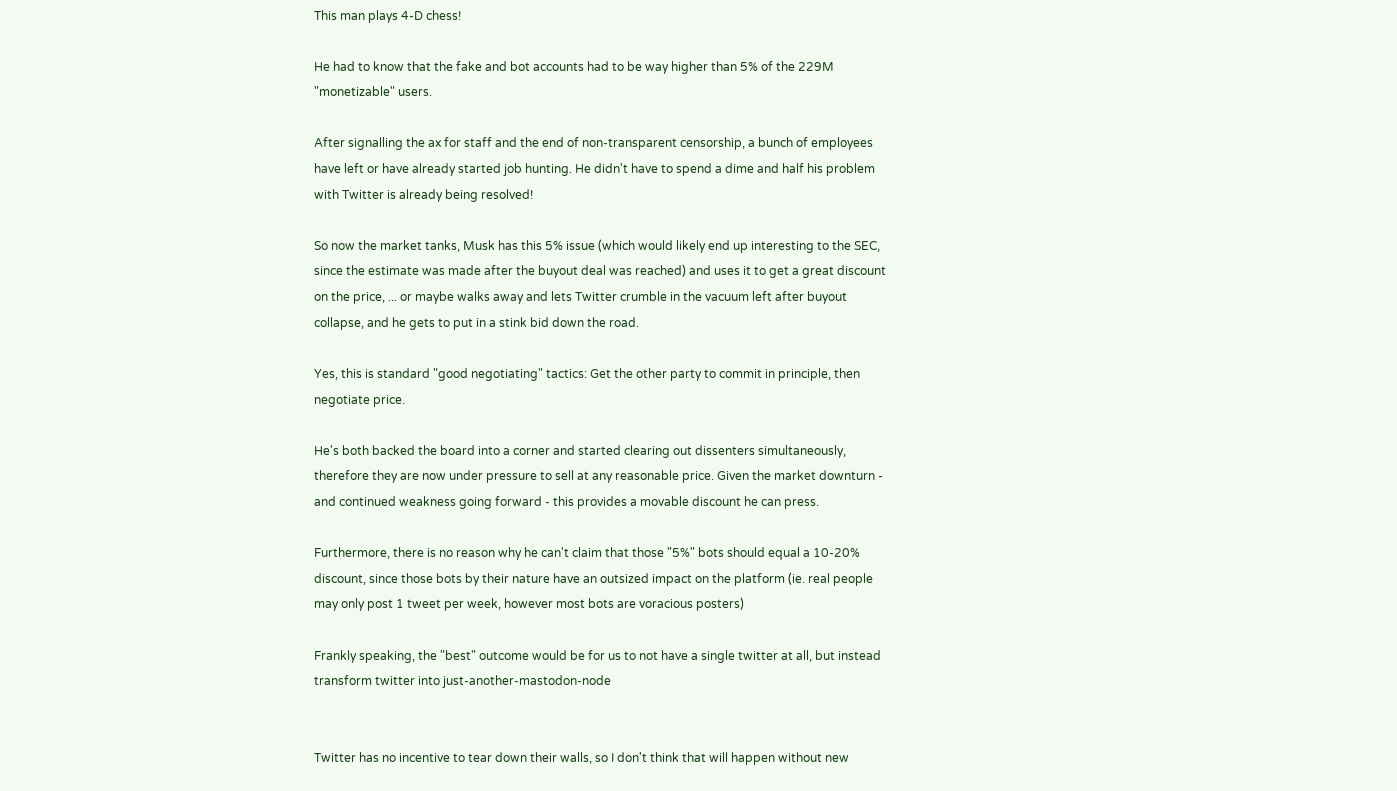This man plays 4-D chess!

He had to know that the fake and bot accounts had to be way higher than 5% of the 229M "monetizable" users.

After signalling the ax for staff and the end of non-transparent censorship, a bunch of employees have left or have already started job hunting. He didn't have to spend a dime and half his problem with Twitter is already being resolved!

So now the market tanks, Musk has this 5% issue (which would likely end up interesting to the SEC, since the estimate was made after the buyout deal was reached) and uses it to get a great discount on the price, ... or maybe walks away and lets Twitter crumble in the vacuum left after buyout collapse, and he gets to put in a stink bid down the road.

Yes, this is standard "good negotiating" tactics: Get the other party to commit in principle, then negotiate price.

He's both backed the board into a corner and started clearing out dissenters simultaneously, therefore they are now under pressure to sell at any reasonable price. Given the market downturn - and continued weakness going forward - this provides a movable discount he can press.

Furthermore, there is no reason why he can't claim that those "5%" bots should equal a 10-20% discount, since those bots by their nature have an outsized impact on the platform (ie. real people may only post 1 tweet per week, however most bots are voracious posters)

Frankly speaking, the "best" outcome would be for us to not have a single twitter at all, but instead transform twitter into just-another-mastodon-node


Twitter has no incentive to tear down their walls, so I don't think that will happen without new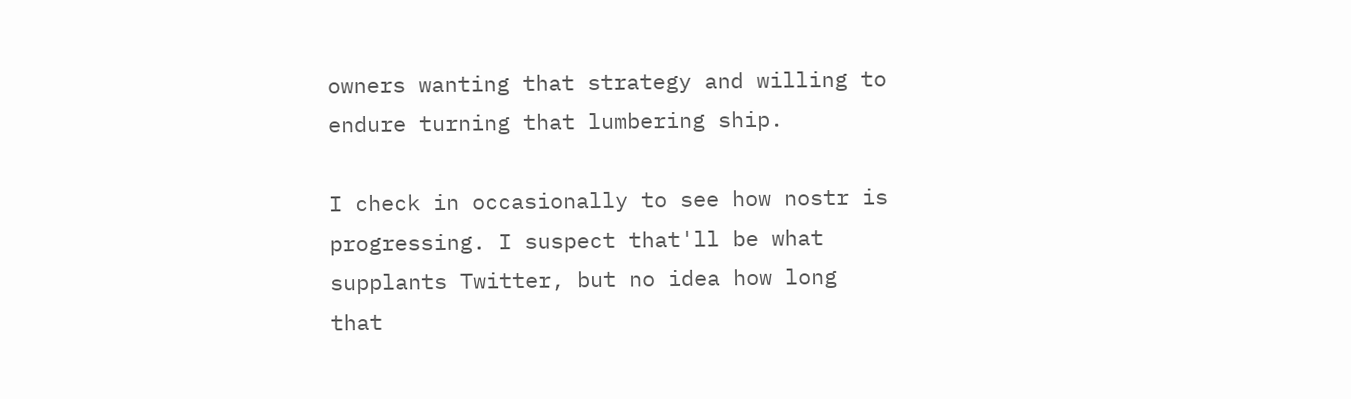owners wanting that strategy and willing to endure turning that lumbering ship.

I check in occasionally to see how nostr is progressing. I suspect that'll be what supplants Twitter, but no idea how long that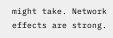might take. Network effects are strong.